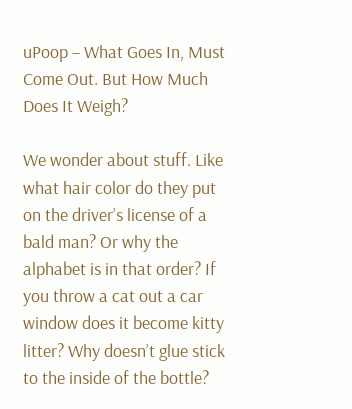uPoop – What Goes In, Must Come Out. But How Much Does It Weigh?

We wonder about stuff. Like what hair color do they put on the driver’s license of a bald man? Or why the alphabet is in that order? If you throw a cat out a car window does it become kitty litter? Why doesn’t glue stick to the inside of the bottle?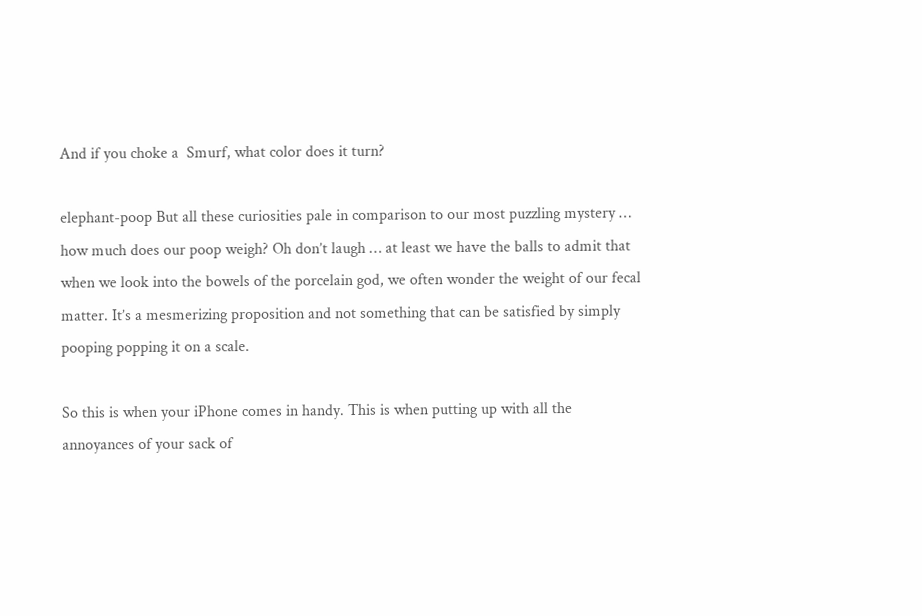And if you choke a  Smurf, what color does it turn?

elephant-poop But all these curiosities pale in comparison to our most puzzling mystery … how much does our poop weigh? Oh don’t laugh … at least we have the balls to admit that when we look into the bowels of the porcelain god, we often wonder the weight of our fecal matter. It’s a mesmerizing proposition and not something that can be satisfied by simply pooping popping it on a scale.

So this is when your iPhone comes in handy. This is when putting up with all the annoyances of your sack of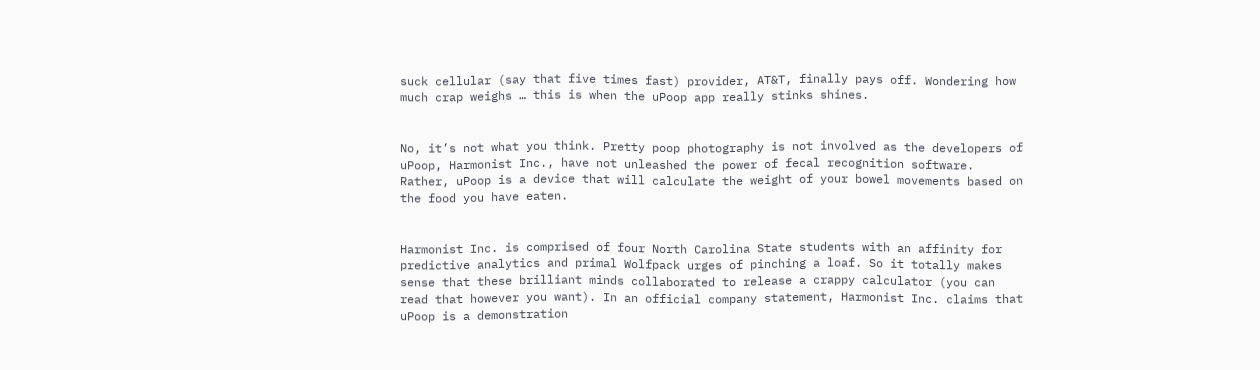suck cellular (say that five times fast) provider, AT&T, finally pays off. Wondering how much crap weighs … this is when the uPoop app really stinks shines.


No, it’s not what you think. Pretty poop photography is not involved as the developers of uPoop, Harmonist Inc., have not unleashed the power of fecal recognition software. Rather, uPoop is a device that will calculate the weight of your bowel movements based on the food you have eaten.


Harmonist Inc. is comprised of four North Carolina State students with an affinity for predictive analytics and primal Wolfpack urges of pinching a loaf. So it totally makes sense that these brilliant minds collaborated to release a crappy calculator (you can read that however you want). In an official company statement, Harmonist Inc. claims that uPoop is a demonstration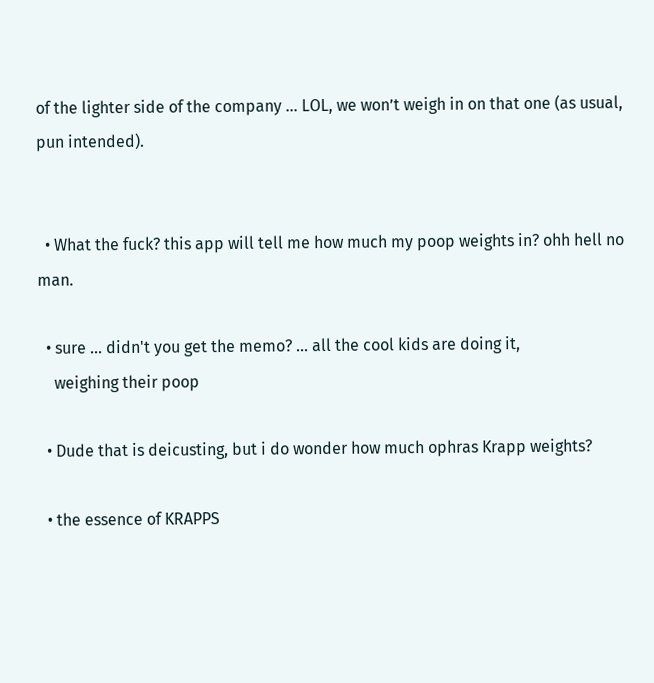of the lighter side of the company … LOL, we won’t weigh in on that one (as usual, pun intended).


  • What the fuck? this app will tell me how much my poop weights in? ohh hell no man.

  • sure … didn't you get the memo? … all the cool kids are doing it,
    weighing their poop

  • Dude that is deicusting, but i do wonder how much ophras Krapp weights?

  • the essence of KRAPPS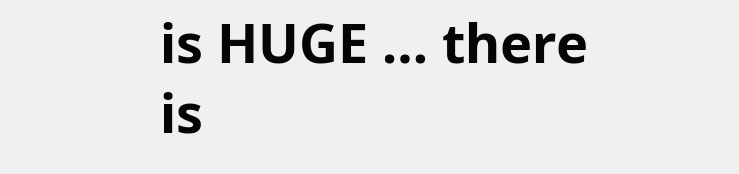is HUGE … there is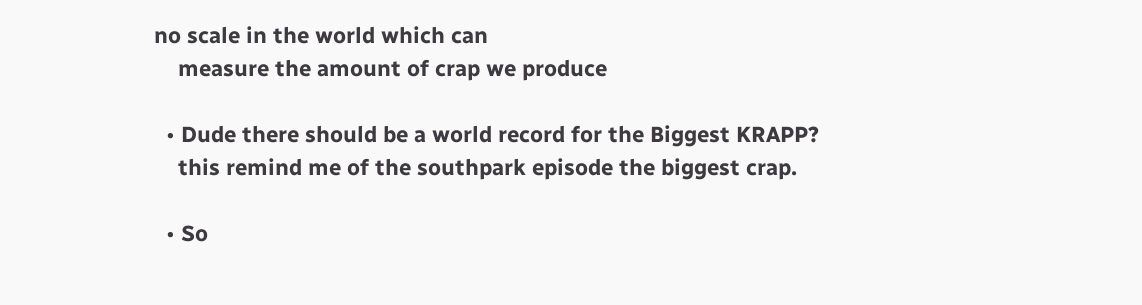no scale in the world which can
    measure the amount of crap we produce

  • Dude there should be a world record for the Biggest KRAPP?
    this remind me of the southpark episode the biggest crap.

  • So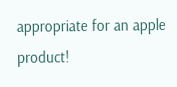appropriate for an apple product!